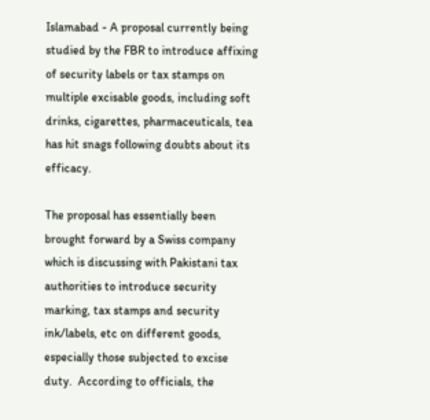Islamabad - A proposal currently being studied by the FBR to introduce affixing of security labels or tax stamps on multiple excisable goods, including soft drinks, cigarettes, pharmaceuticals, tea has hit snags following doubts about its efficacy.

The proposal has essentially been brought forward by a Swiss company which is discussing with Pakistani tax authorities to introduce security marking, tax stamps and security ink/labels, etc on different goods, especially those subjected to excise duty.  According to officials, the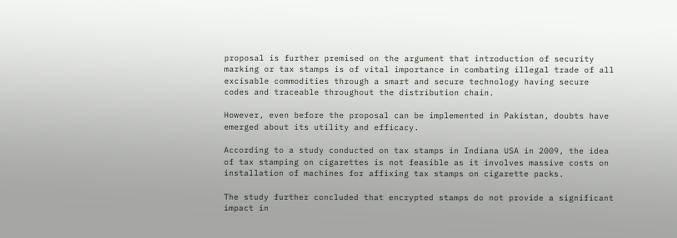proposal is further premised on the argument that introduction of security marking or tax stamps is of vital importance in combating illegal trade of all excisable commodities through a smart and secure technology having secure codes and traceable throughout the distribution chain.

However, even before the proposal can be implemented in Pakistan, doubts have emerged about its utility and efficacy.

According to a study conducted on tax stamps in Indiana USA in 2009, the idea of tax stamping on cigarettes is not feasible as it involves massive costs on installation of machines for affixing tax stamps on cigarette packs.

The study further concluded that encrypted stamps do not provide a significant impact in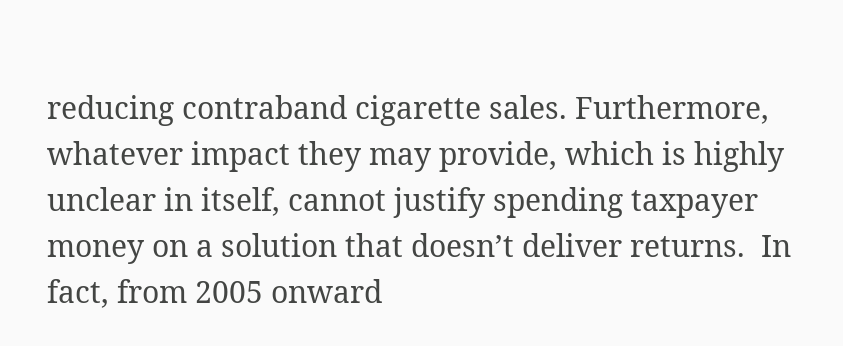reducing contraband cigarette sales. Furthermore, whatever impact they may provide, which is highly unclear in itself, cannot justify spending taxpayer money on a solution that doesn’t deliver returns.  In fact, from 2005 onward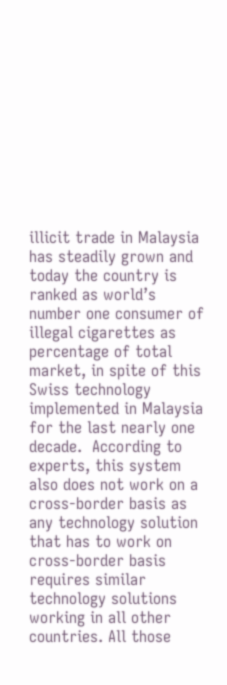illicit trade in Malaysia has steadily grown and today the country is ranked as world’s number one consumer of illegal cigarettes as percentage of total market, in spite of this Swiss technology implemented in Malaysia for the last nearly one decade.  According to experts, this system also does not work on a cross-border basis as any technology solution that has to work on cross-border basis requires similar technology solutions working in all other countries. All those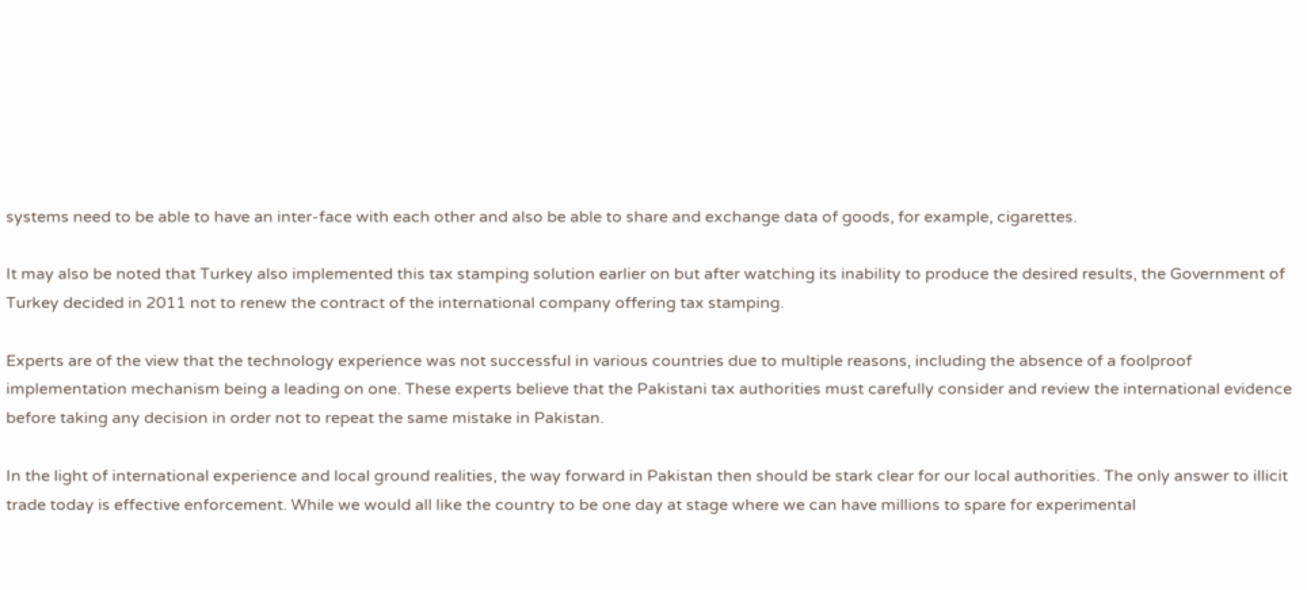systems need to be able to have an inter-face with each other and also be able to share and exchange data of goods, for example, cigarettes.

It may also be noted that Turkey also implemented this tax stamping solution earlier on but after watching its inability to produce the desired results, the Government of Turkey decided in 2011 not to renew the contract of the international company offering tax stamping.

Experts are of the view that the technology experience was not successful in various countries due to multiple reasons, including the absence of a foolproof implementation mechanism being a leading on one. These experts believe that the Pakistani tax authorities must carefully consider and review the international evidence before taking any decision in order not to repeat the same mistake in Pakistan.

In the light of international experience and local ground realities, the way forward in Pakistan then should be stark clear for our local authorities. The only answer to illicit trade today is effective enforcement. While we would all like the country to be one day at stage where we can have millions to spare for experimental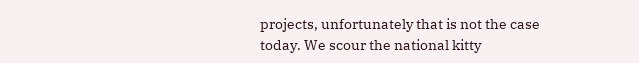projects, unfortunately that is not the case today. We scour the national kitty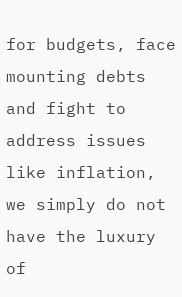for budgets, face mounting debts and fight to address issues like inflation, we simply do not have the luxury of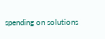spending on solutions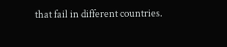that fail in different countries.